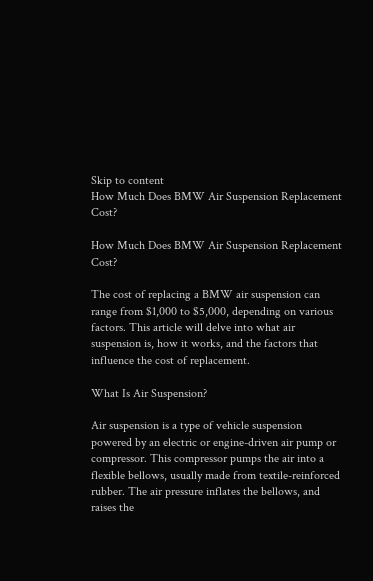Skip to content
How Much Does BMW Air Suspension Replacement Cost?

How Much Does BMW Air Suspension Replacement Cost?

The cost of replacing a BMW air suspension can range from $1,000 to $5,000, depending on various factors. This article will delve into what air suspension is, how it works, and the factors that influence the cost of replacement.

What Is Air Suspension?

Air suspension is a type of vehicle suspension powered by an electric or engine-driven air pump or compressor. This compressor pumps the air into a flexible bellows, usually made from textile-reinforced rubber. The air pressure inflates the bellows, and raises the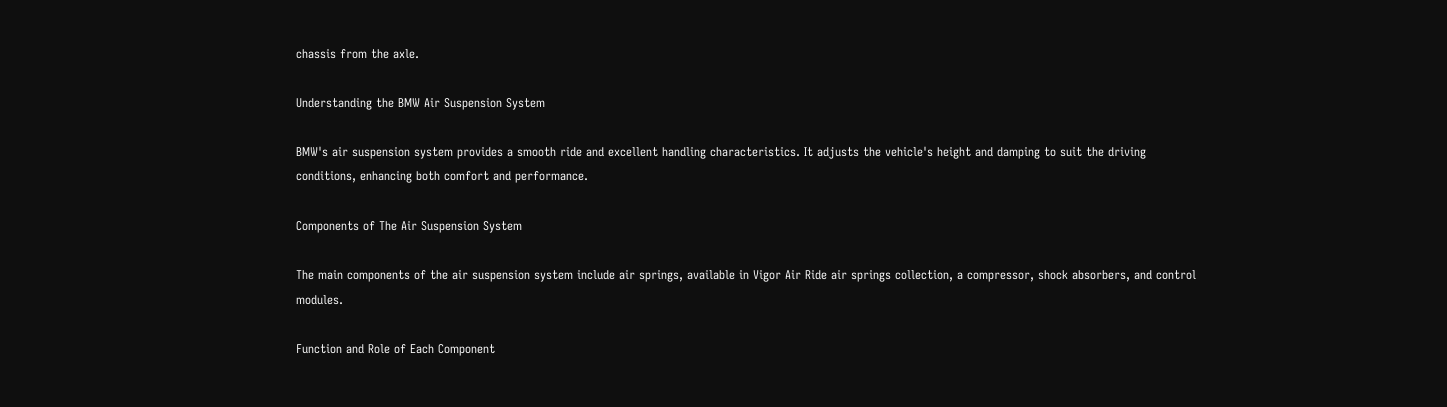chassis from the axle.

Understanding the BMW Air Suspension System

BMW's air suspension system provides a smooth ride and excellent handling characteristics. It adjusts the vehicle's height and damping to suit the driving conditions, enhancing both comfort and performance.

Components of The Air Suspension System

The main components of the air suspension system include air springs, available in Vigor Air Ride air springs collection, a compressor, shock absorbers, and control modules.

Function and Role of Each Component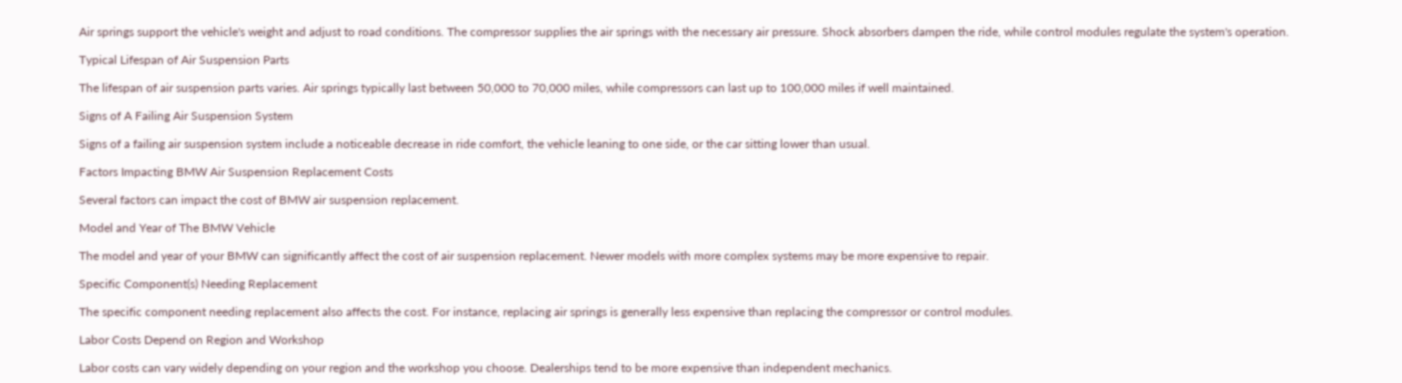Air springs support the vehicle's weight and adjust to road conditions. The compressor supplies the air springs with the necessary air pressure. Shock absorbers dampen the ride, while control modules regulate the system's operation.

Typical Lifespan of Air Suspension Parts

The lifespan of air suspension parts varies. Air springs typically last between 50,000 to 70,000 miles, while compressors can last up to 100,000 miles if well maintained.

Signs of A Failing Air Suspension System

Signs of a failing air suspension system include a noticeable decrease in ride comfort, the vehicle leaning to one side, or the car sitting lower than usual.

Factors Impacting BMW Air Suspension Replacement Costs

Several factors can impact the cost of BMW air suspension replacement.

Model and Year of The BMW Vehicle

The model and year of your BMW can significantly affect the cost of air suspension replacement. Newer models with more complex systems may be more expensive to repair.

Specific Component(s) Needing Replacement

The specific component needing replacement also affects the cost. For instance, replacing air springs is generally less expensive than replacing the compressor or control modules.

Labor Costs Depend on Region and Workshop

Labor costs can vary widely depending on your region and the workshop you choose. Dealerships tend to be more expensive than independent mechanics.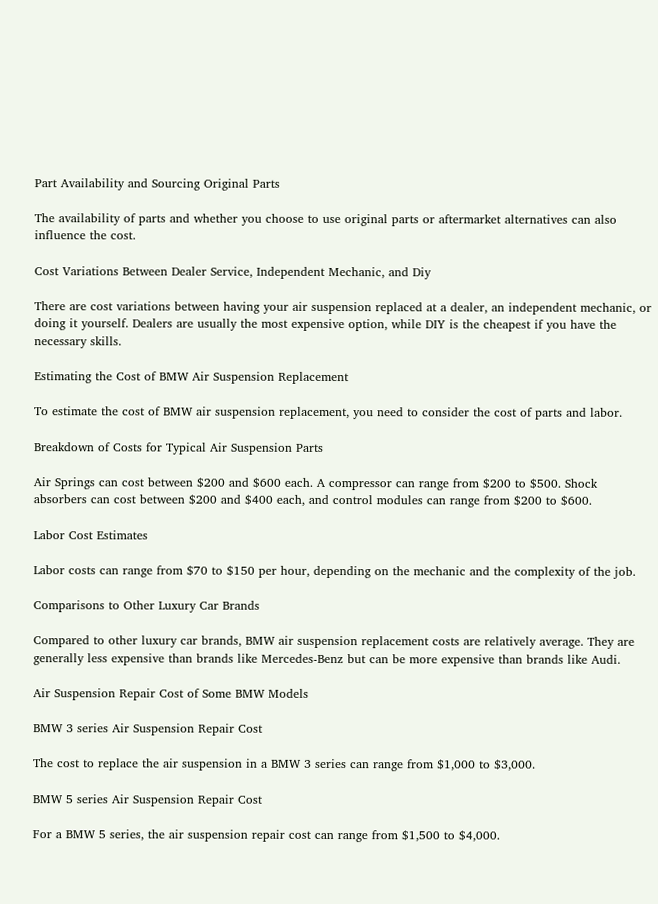Part Availability and Sourcing Original Parts

The availability of parts and whether you choose to use original parts or aftermarket alternatives can also influence the cost.

Cost Variations Between Dealer Service, Independent Mechanic, and Diy

There are cost variations between having your air suspension replaced at a dealer, an independent mechanic, or doing it yourself. Dealers are usually the most expensive option, while DIY is the cheapest if you have the necessary skills.

Estimating the Cost of BMW Air Suspension Replacement

To estimate the cost of BMW air suspension replacement, you need to consider the cost of parts and labor.

Breakdown of Costs for Typical Air Suspension Parts

Air Springs can cost between $200 and $600 each. A compressor can range from $200 to $500. Shock absorbers can cost between $200 and $400 each, and control modules can range from $200 to $600.

Labor Cost Estimates

Labor costs can range from $70 to $150 per hour, depending on the mechanic and the complexity of the job.

Comparisons to Other Luxury Car Brands

Compared to other luxury car brands, BMW air suspension replacement costs are relatively average. They are generally less expensive than brands like Mercedes-Benz but can be more expensive than brands like Audi.

Air Suspension Repair Cost of Some BMW Models

BMW 3 series Air Suspension Repair Cost

The cost to replace the air suspension in a BMW 3 series can range from $1,000 to $3,000.

BMW 5 series Air Suspension Repair Cost

For a BMW 5 series, the air suspension repair cost can range from $1,500 to $4,000.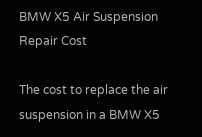BMW X5 Air Suspension Repair Cost

The cost to replace the air suspension in a BMW X5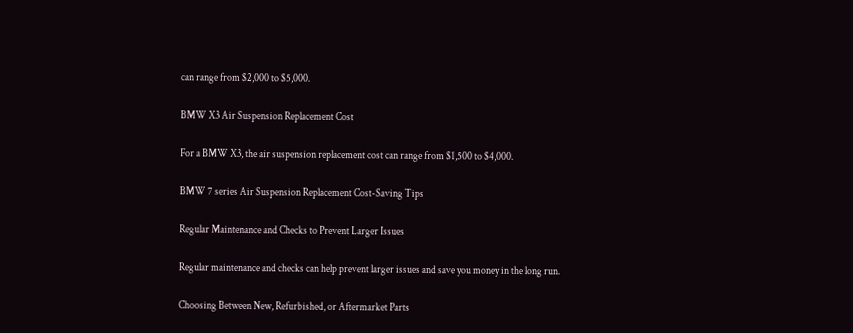can range from $2,000 to $5,000.

BMW X3 Air Suspension Replacement Cost

For a BMW X3, the air suspension replacement cost can range from $1,500 to $4,000.

BMW 7 series Air Suspension Replacement Cost-Saving Tips

Regular Maintenance and Checks to Prevent Larger Issues

Regular maintenance and checks can help prevent larger issues and save you money in the long run.

Choosing Between New, Refurbished, or Aftermarket Parts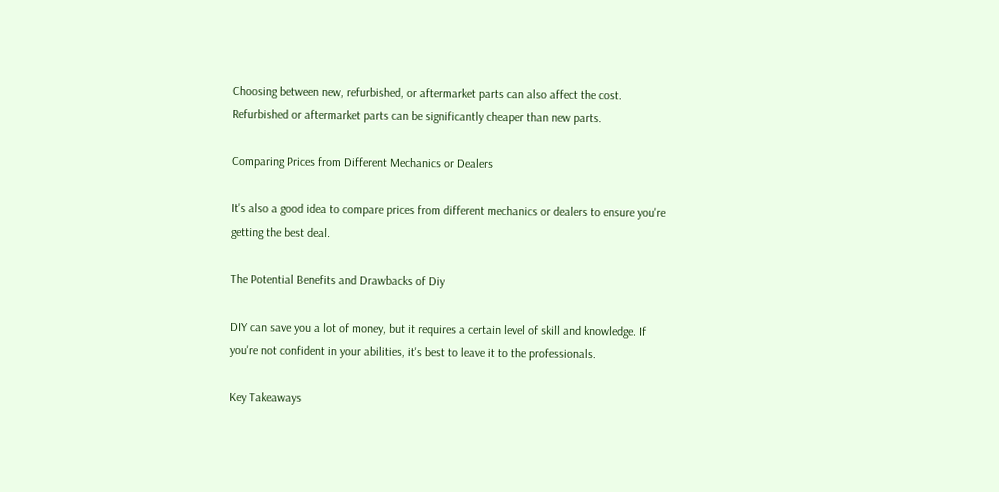Choosing between new, refurbished, or aftermarket parts can also affect the cost. Refurbished or aftermarket parts can be significantly cheaper than new parts.

Comparing Prices from Different Mechanics or Dealers

It's also a good idea to compare prices from different mechanics or dealers to ensure you're getting the best deal.

The Potential Benefits and Drawbacks of Diy

DIY can save you a lot of money, but it requires a certain level of skill and knowledge. If you're not confident in your abilities, it's best to leave it to the professionals.

Key Takeaways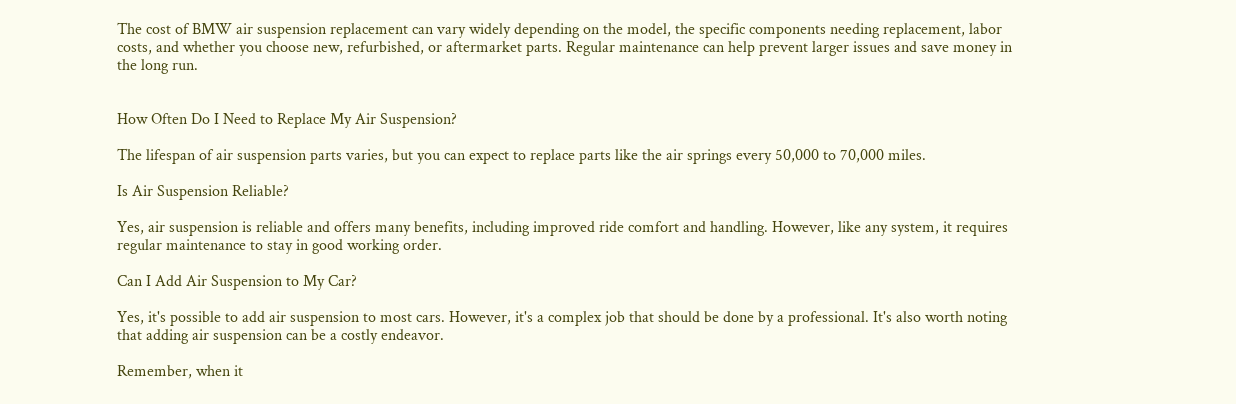The cost of BMW air suspension replacement can vary widely depending on the model, the specific components needing replacement, labor costs, and whether you choose new, refurbished, or aftermarket parts. Regular maintenance can help prevent larger issues and save money in the long run.


How Often Do I Need to Replace My Air Suspension?

The lifespan of air suspension parts varies, but you can expect to replace parts like the air springs every 50,000 to 70,000 miles.

Is Air Suspension Reliable?

Yes, air suspension is reliable and offers many benefits, including improved ride comfort and handling. However, like any system, it requires regular maintenance to stay in good working order.

Can I Add Air Suspension to My Car?

Yes, it's possible to add air suspension to most cars. However, it's a complex job that should be done by a professional. It's also worth noting that adding air suspension can be a costly endeavor.

Remember, when it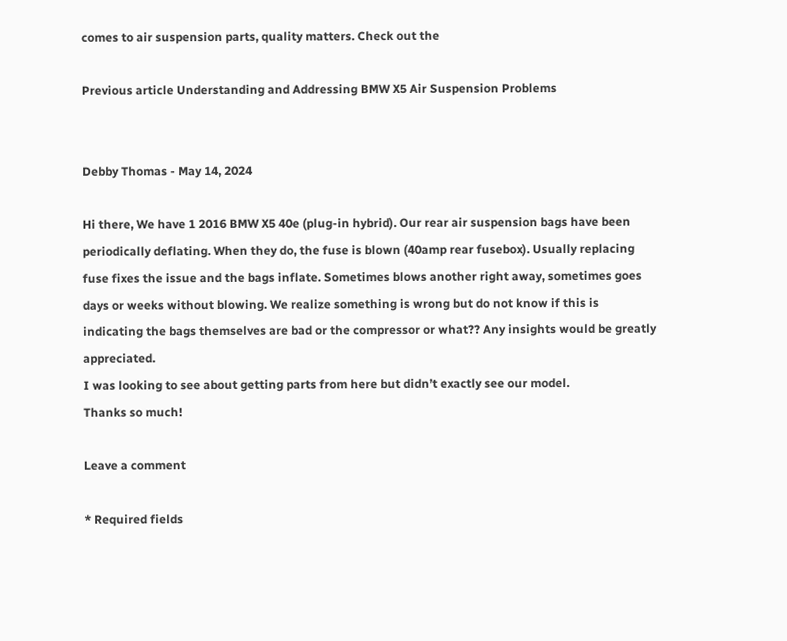comes to air suspension parts, quality matters. Check out the

Previous article Understanding and Addressing BMW X5 Air Suspension Problems


Debby Thomas - May 14, 2024

Hi there, We have 1 2016 BMW X5 40e (plug-in hybrid). Our rear air suspension bags have been periodically deflating. When they do, the fuse is blown (40amp rear fusebox). Usually replacing fuse fixes the issue and the bags inflate. Sometimes blows another right away, sometimes goes days or weeks without blowing. We realize something is wrong but do not know if this is indicating the bags themselves are bad or the compressor or what?? Any insights would be greatly appreciated.
I was looking to see about getting parts from here but didn’t exactly see our model.
Thanks so much!

Leave a comment

* Required fields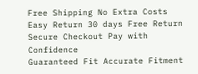Free Shipping No Extra Costs
Easy Return 30 days Free Return
Secure Checkout Pay with Confidence
Guaranteed Fit Accurate Fitment